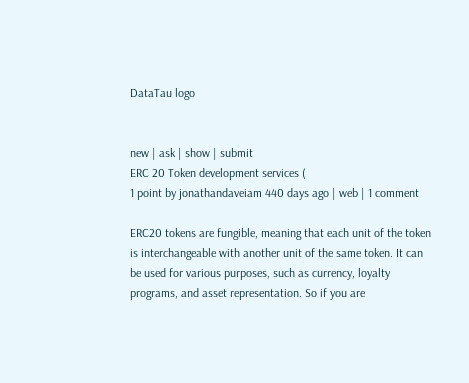DataTau logo


new | ask | show | submit
ERC 20 Token development services (
1 point by jonathandaveiam 440 days ago | web | 1 comment

ERC20 tokens are fungible, meaning that each unit of the token is interchangeable with another unit of the same token. It can be used for various purposes, such as currency, loyalty programs, and asset representation. So if you are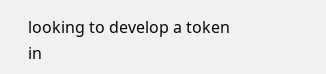looking to develop a token in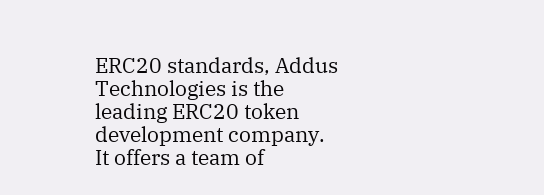ERC20 standards, Addus Technologies is the leading ERC20 token development company. It offers a team of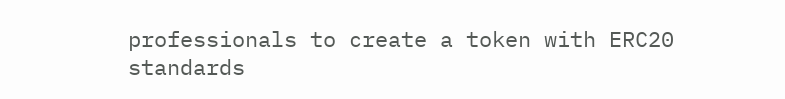professionals to create a token with ERC20 standards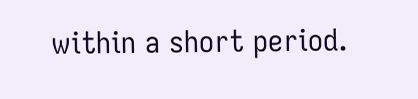within a short period.